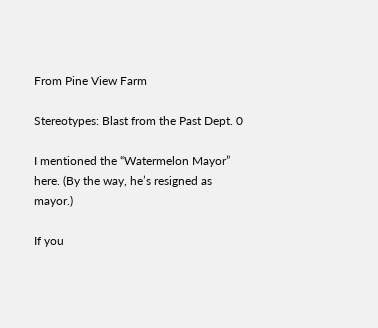From Pine View Farm

Stereotypes: Blast from the Past Dept. 0

I mentioned the “Watermelon Mayor” here. (By the way, he’s resigned as mayor.)

If you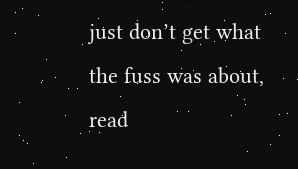just don’t get what the fuss was about, read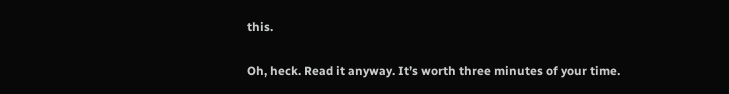this.

Oh, heck. Read it anyway. It’s worth three minutes of your time.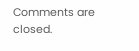Comments are closed.